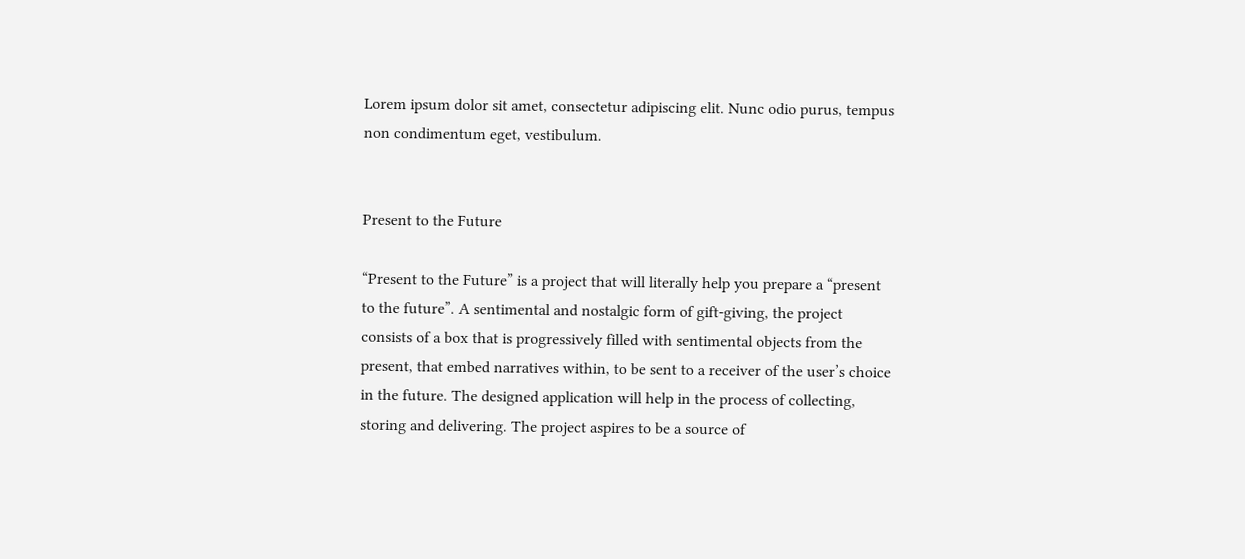Lorem ipsum dolor sit amet, consectetur adipiscing elit. Nunc odio purus, tempus non condimentum eget, vestibulum.


Present to the Future

“Present to the Future” is a project that will literally help you prepare a “present to the future”. A sentimental and nostalgic form of gift-giving, the project consists of a box that is progressively filled with sentimental objects from the present, that embed narratives within, to be sent to a receiver of the user’s choice in the future. The designed application will help in the process of collecting, storing and delivering. The project aspires to be a source of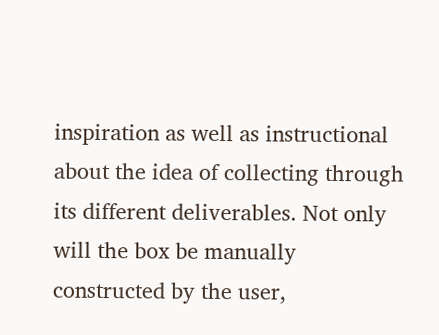inspiration as well as instructional about the idea of collecting through its different deliverables. Not only will the box be manually constructed by the user,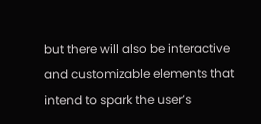but there will also be interactive and customizable elements that intend to spark the user’s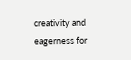creativity and eagerness for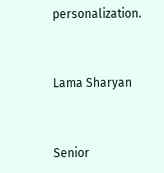personalization.


Lama Sharyan


Senior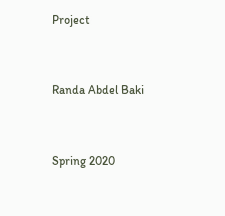Project


Randa Abdel Baki


Spring 2020